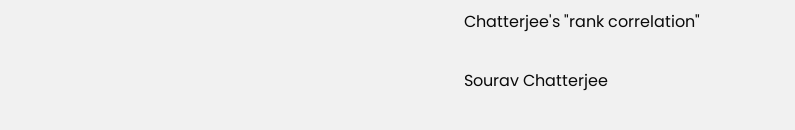Chatterjee's "rank correlation"

Sourav Chatterjee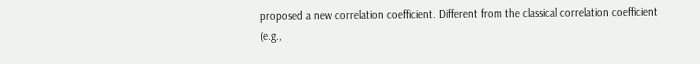proposed a new correlation coefficient. Different from the classical correlation coefficient (e.g.,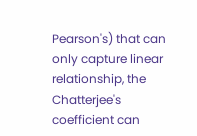Pearson's) that can only capture linear relationship, the Chatterjee's coefficient can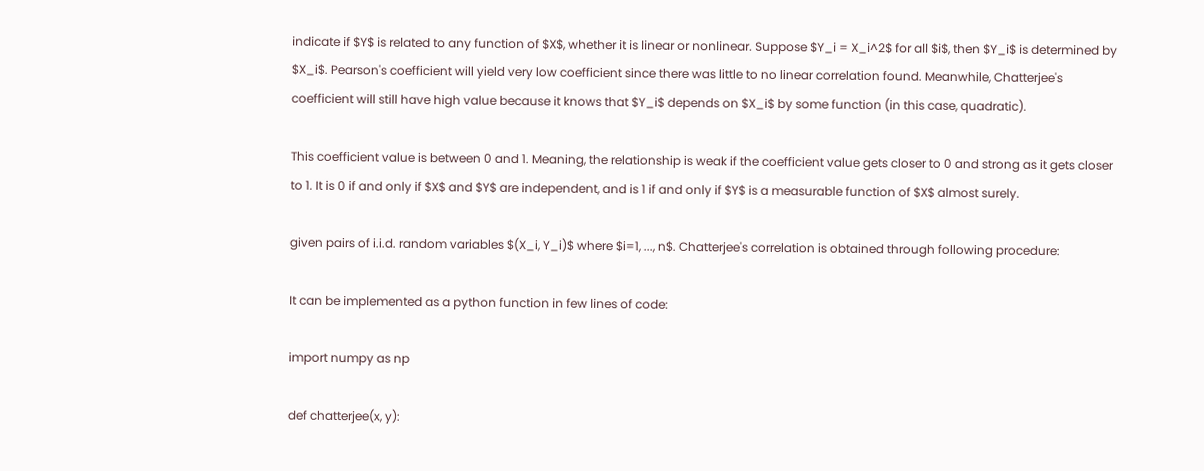indicate if $Y$ is related to any function of $X$, whether it is linear or nonlinear. Suppose $Y_i = X_i^2$ for all $i$, then $Y_i$ is determined by $X_i$. Pearson's coefficient will yield very low coefficient since there was little to no linear correlation found. Meanwhile, Chatterjee's coefficient will still have high value because it knows that $Y_i$ depends on $X_i$ by some function (in this case, quadratic).

This coefficient value is between 0 and 1. Meaning, the relationship is weak if the coefficient value gets closer to 0 and strong as it gets closer to 1. It is 0 if and only if $X$ and $Y$ are independent, and is 1 if and only if $Y$ is a measurable function of $X$ almost surely.

given pairs of i.i.d. random variables $(X_i, Y_i)$ where $i=1, ..., n$. Chatterjee's correlation is obtained through following procedure:

It can be implemented as a python function in few lines of code:

import numpy as np

def chatterjee(x, y):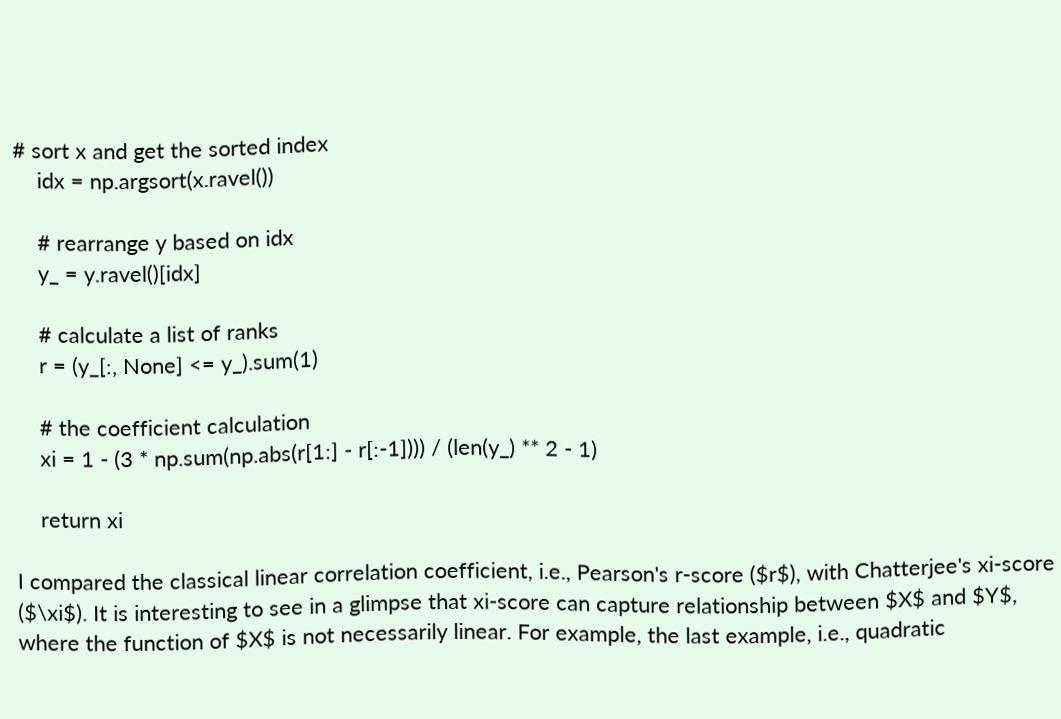# sort x and get the sorted index
    idx = np.argsort(x.ravel())

    # rearrange y based on idx
    y_ = y.ravel()[idx]

    # calculate a list of ranks
    r = (y_[:, None] <= y_).sum(1)

    # the coefficient calculation
    xi = 1 - (3 * np.sum(np.abs(r[1:] - r[:-1]))) / (len(y_) ** 2 - 1)

    return xi

I compared the classical linear correlation coefficient, i.e., Pearson's r-score ($r$), with Chatterjee's xi-score ($\xi$). It is interesting to see in a glimpse that xi-score can capture relationship between $X$ and $Y$, where the function of $X$ is not necessarily linear. For example, the last example, i.e., quadratic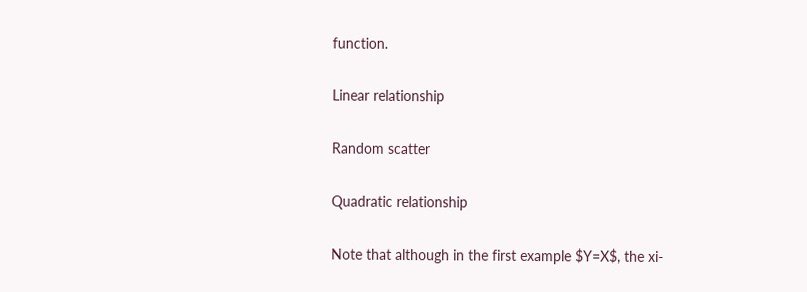function.

Linear relationship

Random scatter

Quadratic relationship

Note that although in the first example $Y=X$, the xi-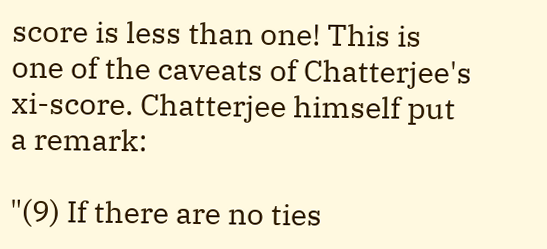score is less than one! This is one of the caveats of Chatterjee's xi-score. Chatterjee himself put a remark:

"(9) If there are no ties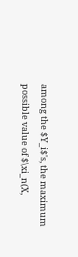among the $Y_i$'s, the maximum possible value of $\xi_n(X,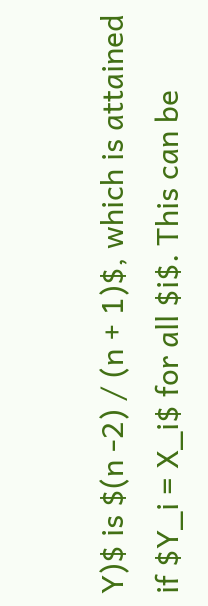Y)$ is $(n -2) / (n + 1)$, which is attained if $Y_i = X_i$ for all $i$. This can be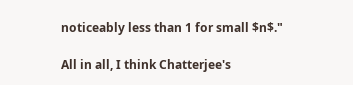noticeably less than 1 for small $n$."

All in all, I think Chatterjee's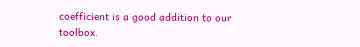coefficient is a good addition to our toolbox.